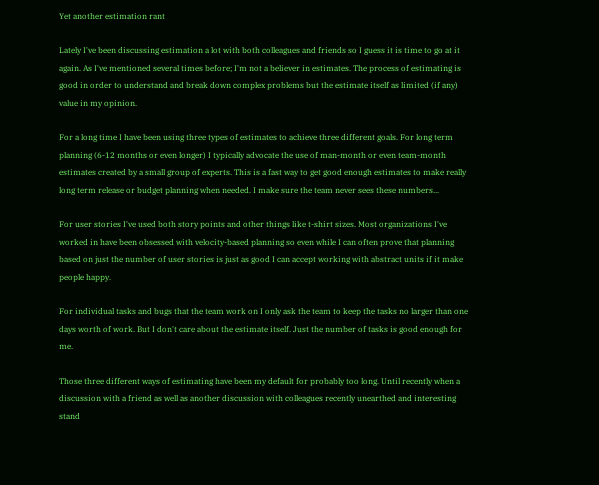Yet another estimation rant

Lately I've been discussing estimation a lot with both colleagues and friends so I guess it is time to go at it again. As I've mentioned several times before; I'm not a believer in estimates. The process of estimating is good in order to understand and break down complex problems but the estimate itself as limited (if any) value in my opinion.

For a long time I have been using three types of estimates to achieve three different goals. For long term planning (6-12 months or even longer) I typically advocate the use of man-month or even team-month estimates created by a small group of experts. This is a fast way to get good enough estimates to make really long term release or budget planning when needed. I make sure the team never sees these numbers...

For user stories I've used both story points and other things like t-shirt sizes. Most organizations I've worked in have been obsessed with velocity-based planning so even while I can often prove that planning based on just the number of user stories is just as good I can accept working with abstract units if it make people happy.

For individual tasks and bugs that the team work on I only ask the team to keep the tasks no larger than one days worth of work. But I don't care about the estimate itself. Just the number of tasks is good enough for me.

Those three different ways of estimating have been my default for probably too long. Until recently when a discussion with a friend as well as another discussion with colleagues recently unearthed and interesting stand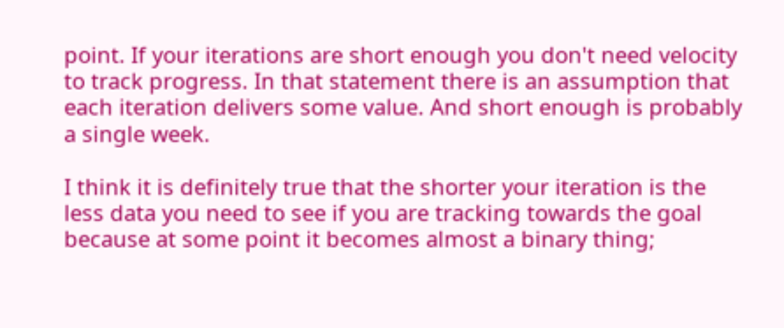point. If your iterations are short enough you don't need velocity to track progress. In that statement there is an assumption that each iteration delivers some value. And short enough is probably a single week.

I think it is definitely true that the shorter your iteration is the less data you need to see if you are tracking towards the goal because at some point it becomes almost a binary thing;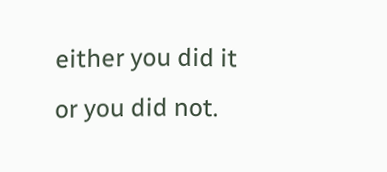either you did it or you did not.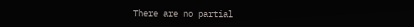There are no partial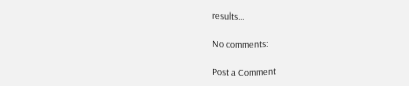results...

No comments:

Post a Comment